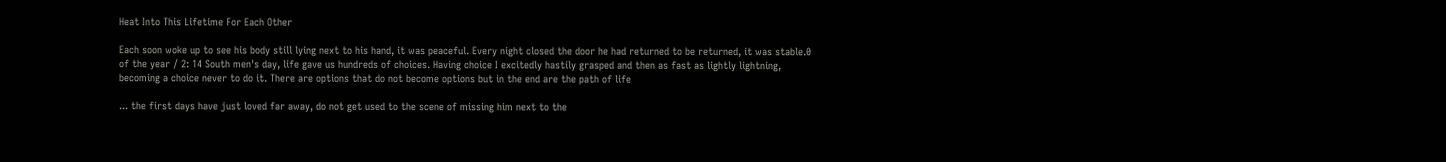Heat Into This Lifetime For Each Other

Each soon woke up to see his body still lying next to his hand, it was peaceful. Every night closed the door he had returned to be returned, it was stable.0 of the year / 2: 14 South men's day, life gave us hundreds of choices. Having choice I excitedly hastily grasped and then as fast as lightly lightning, becoming a choice never to do it. There are options that do not become options but in the end are the path of life

... the first days have just loved far away, do not get used to the scene of missing him next to the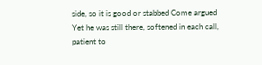side, so it is good or stabbed Come argued
Yet he was still there, softened in each call, patient to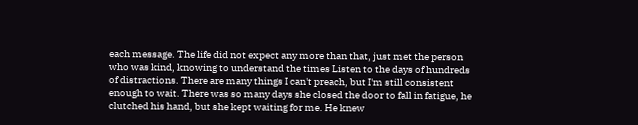each message. The life did not expect any more than that, just met the person who was kind, knowing to understand the times Listen to the days of hundreds of distractions. There are many things I can't preach, but I'm still consistent enough to wait. There was so many days she closed the door to fall in fatigue, he clutched his hand, but she kept waiting for me. He knew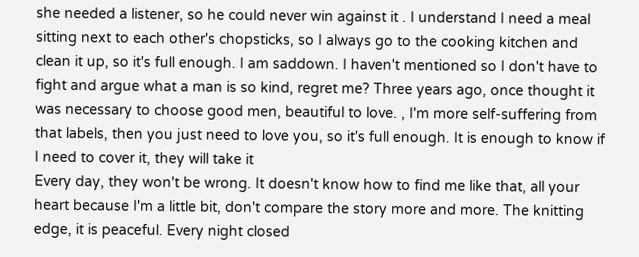she needed a listener, so he could never win against it . I understand I need a meal sitting next to each other's chopsticks, so I always go to the cooking kitchen and clean it up, so it's full enough. I am saddown. I haven't mentioned so I don't have to fight and argue what a man is so kind, regret me? Three years ago, once thought it was necessary to choose good men, beautiful to love. , I'm more self-suffering from that labels, then you just need to love you, so it's full enough. It is enough to know if I need to cover it, they will take it
Every day, they won't be wrong. It doesn't know how to find me like that, all your heart because I'm a little bit, don't compare the story more and more. The knitting edge, it is peaceful. Every night closed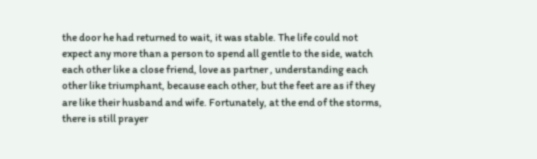the door he had returned to wait, it was stable. The life could not expect any more than a person to spend all gentle to the side, watch each other like a close friend, love as partner , understanding each other like triumphant, because each other, but the feet are as if they are like their husband and wife. Fortunately, at the end of the storms, there is still prayer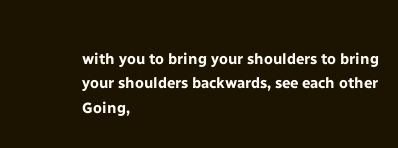with you to bring your shoulders to bring your shoulders backwards, see each other Going,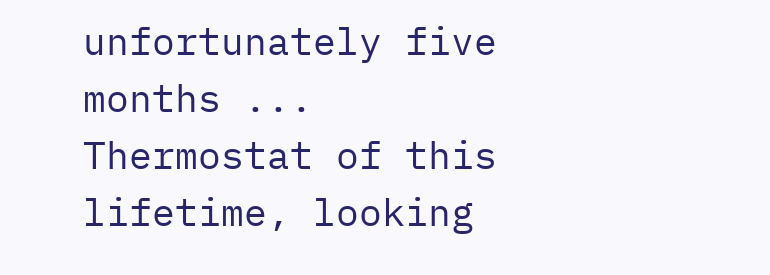unfortunately five months ... Thermostat of this lifetime, looking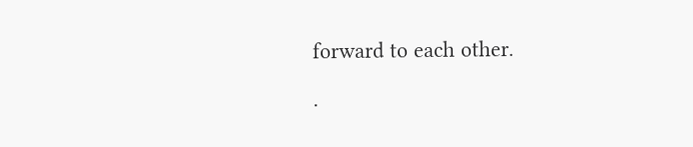forward to each other.

.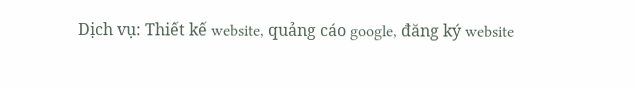Dịch vụ: Thiết kế website, quảng cáo google, đăng ký website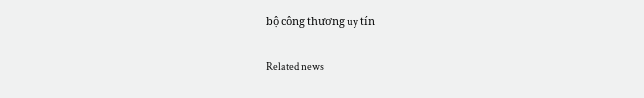bộ công thương uy tín

Related news